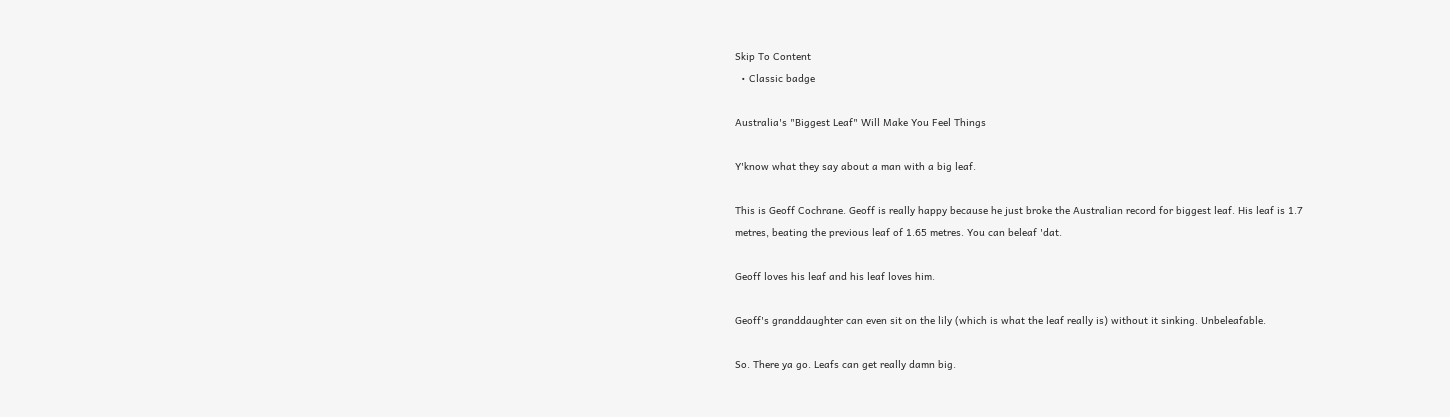Skip To Content
  • Classic badge

Australia's "Biggest Leaf" Will Make You Feel Things

Y'know what they say about a man with a big leaf.

This is Geoff Cochrane. Geoff is really happy because he just broke the Australian record for biggest leaf. His leaf is 1.7 metres, beating the previous leaf of 1.65 metres. You can beleaf 'dat.

Geoff loves his leaf and his leaf loves him.

Geoff's granddaughter can even sit on the lily (which is what the leaf really is) without it sinking. Unbeleafable.

So. There ya go. Leafs can get really damn big.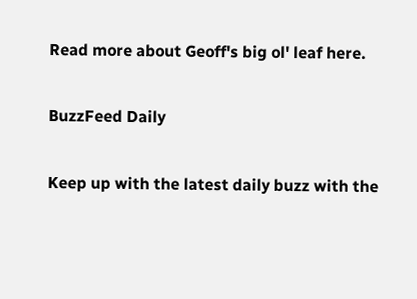Read more about Geoff's big ol' leaf here.

BuzzFeed Daily

Keep up with the latest daily buzz with the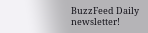BuzzFeed Daily newsletter!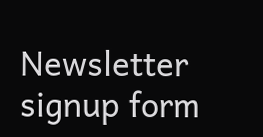Newsletter signup form